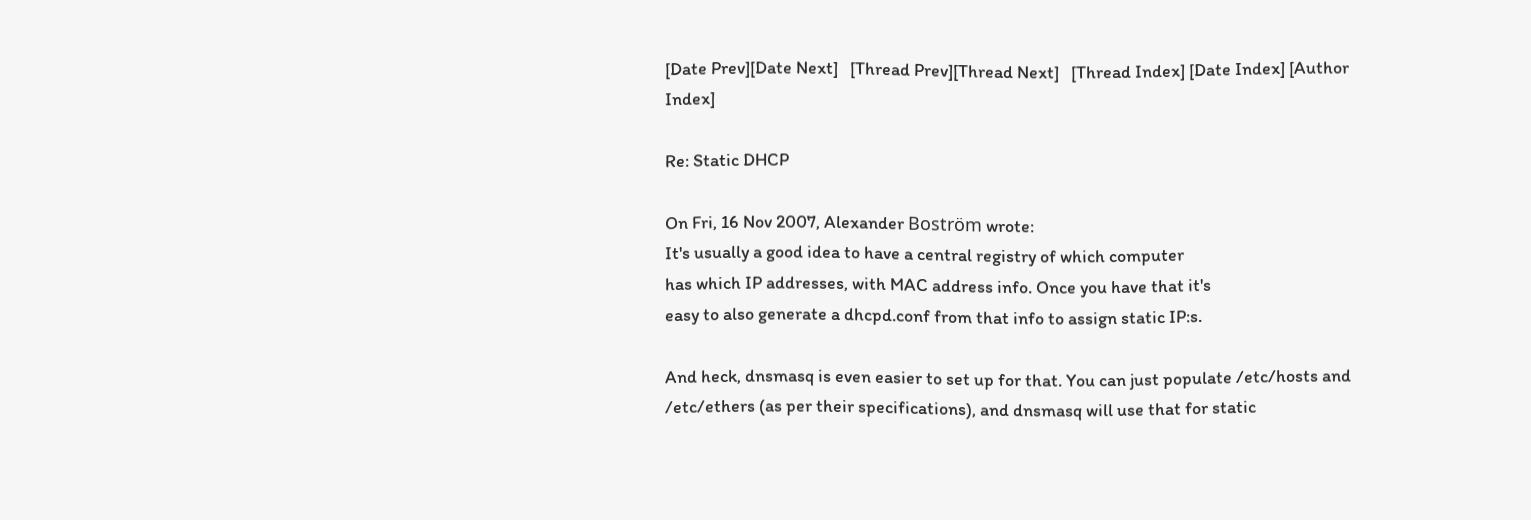[Date Prev][Date Next]   [Thread Prev][Thread Next]   [Thread Index] [Date Index] [Author Index]

Re: Static DHCP

On Fri, 16 Nov 2007, Alexander Boström wrote:
It's usually a good idea to have a central registry of which computer
has which IP addresses, with MAC address info. Once you have that it's
easy to also generate a dhcpd.conf from that info to assign static IP:s.

And heck, dnsmasq is even easier to set up for that. You can just populate /etc/hosts and /etc/ethers (as per their specifications), and dnsmasq will use that for static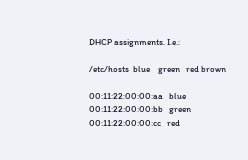DHCP assignments. I.e.:

/etc/hosts  blue    green   red brown

00:11:22:00:00:aa   blue
00:11:22:00:00:bb   green
00:11:22:00:00:cc   red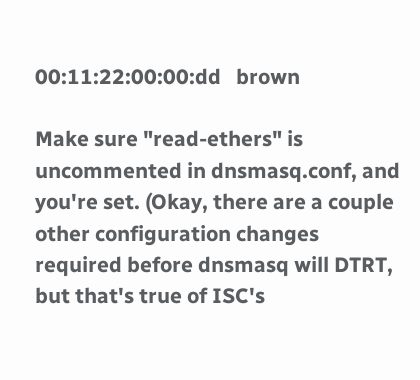00:11:22:00:00:dd   brown

Make sure "read-ethers" is uncommented in dnsmasq.conf, and you're set. (Okay, there are a couple other configuration changes required before dnsmasq will DTRT, but that's true of ISC's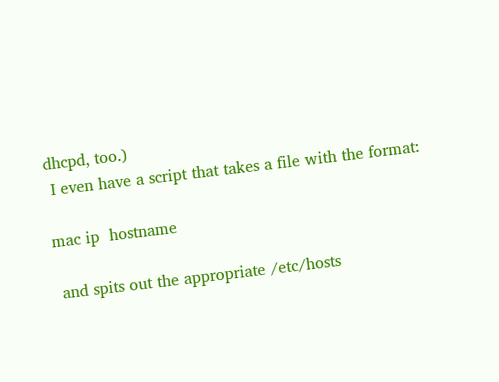dhcpd, too.)
 I even have a script that takes a file with the format:

mac ip  hostname

 and spits out the appropriate /etc/hosts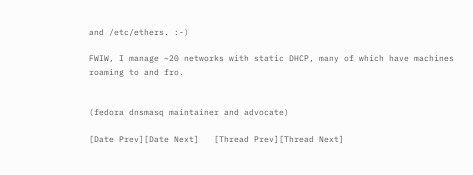and /etc/ethers. :-)

FWIW, I manage ~20 networks with static DHCP, many of which have machines roaming to and fro.


(fedora dnsmasq maintainer and advocate)

[Date Prev][Date Next]   [Thread Prev][Thread Next]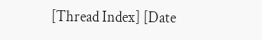[Thread Index] [Date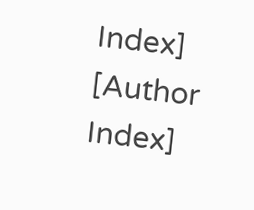Index] [Author Index]